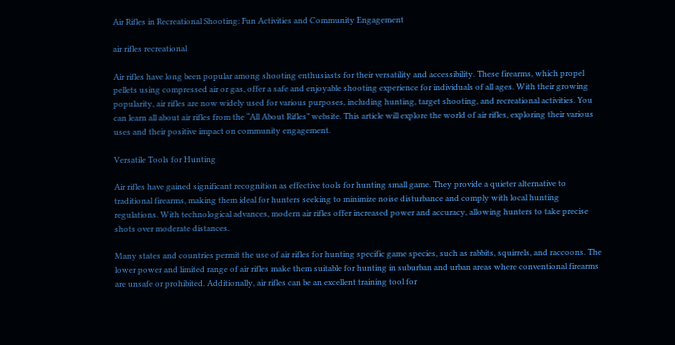Air Rifles in Recreational Shooting: Fun Activities and Community Engagement

air rifles recreational

Air rifles have long been popular among shooting enthusiasts for their versatility and accessibility. These firearms, which propel pellets using compressed air or gas, offer a safe and enjoyable shooting experience for individuals of all ages. With their growing popularity, air rifles are now widely used for various purposes, including hunting, target shooting, and recreational activities. You can learn all about air rifles from the “All About Rifles” website. This article will explore the world of air rifles, exploring their various uses and their positive impact on community engagement.

Versatile Tools for Hunting

Air rifles have gained significant recognition as effective tools for hunting small game. They provide a quieter alternative to traditional firearms, making them ideal for hunters seeking to minimize noise disturbance and comply with local hunting regulations. With technological advances, modern air rifles offer increased power and accuracy, allowing hunters to take precise shots over moderate distances.

Many states and countries permit the use of air rifles for hunting specific game species, such as rabbits, squirrels, and raccoons. The lower power and limited range of air rifles make them suitable for hunting in suburban and urban areas where conventional firearms are unsafe or prohibited. Additionally, air rifles can be an excellent training tool for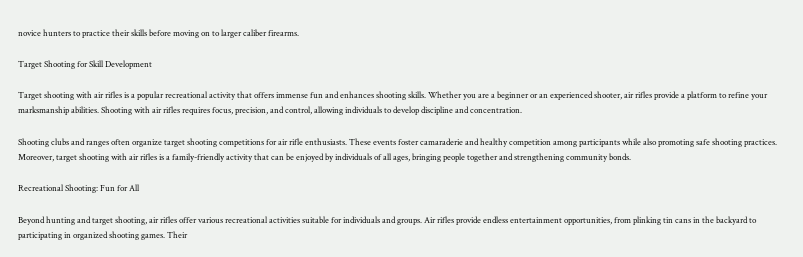novice hunters to practice their skills before moving on to larger caliber firearms.

Target Shooting for Skill Development

Target shooting with air rifles is a popular recreational activity that offers immense fun and enhances shooting skills. Whether you are a beginner or an experienced shooter, air rifles provide a platform to refine your marksmanship abilities. Shooting with air rifles requires focus, precision, and control, allowing individuals to develop discipline and concentration.

Shooting clubs and ranges often organize target shooting competitions for air rifle enthusiasts. These events foster camaraderie and healthy competition among participants while also promoting safe shooting practices. Moreover, target shooting with air rifles is a family-friendly activity that can be enjoyed by individuals of all ages, bringing people together and strengthening community bonds.

Recreational Shooting: Fun for All

Beyond hunting and target shooting, air rifles offer various recreational activities suitable for individuals and groups. Air rifles provide endless entertainment opportunities, from plinking tin cans in the backyard to participating in organized shooting games. Their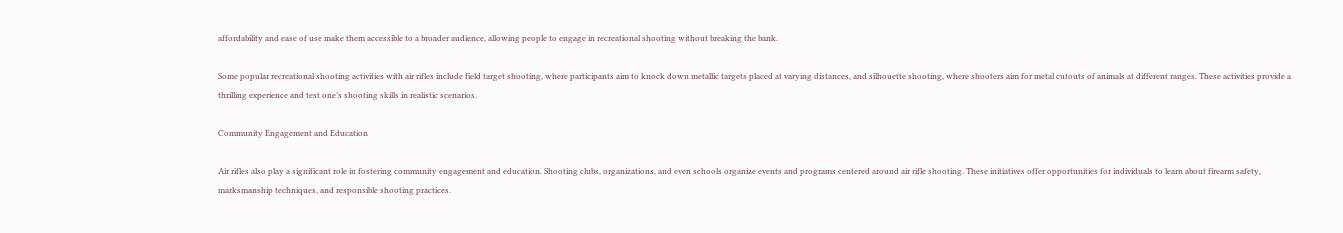affordability and ease of use make them accessible to a broader audience, allowing people to engage in recreational shooting without breaking the bank.

Some popular recreational shooting activities with air rifles include field target shooting, where participants aim to knock down metallic targets placed at varying distances, and silhouette shooting, where shooters aim for metal cutouts of animals at different ranges. These activities provide a thrilling experience and test one’s shooting skills in realistic scenarios.

Community Engagement and Education

Air rifles also play a significant role in fostering community engagement and education. Shooting clubs, organizations, and even schools organize events and programs centered around air rifle shooting. These initiatives offer opportunities for individuals to learn about firearm safety, marksmanship techniques, and responsible shooting practices.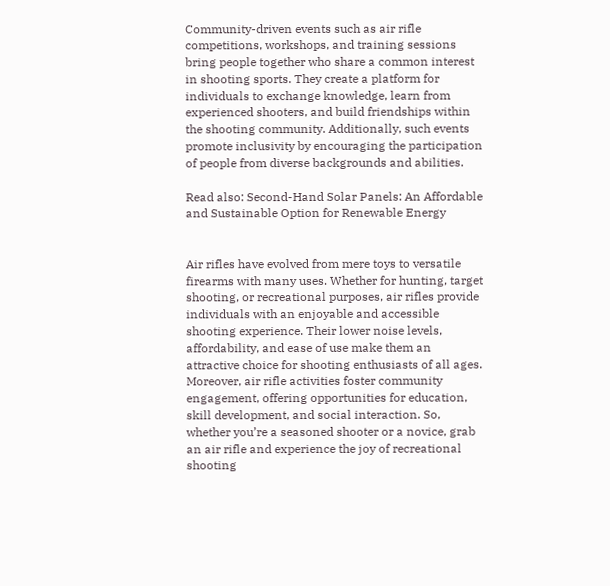Community-driven events such as air rifle competitions, workshops, and training sessions bring people together who share a common interest in shooting sports. They create a platform for individuals to exchange knowledge, learn from experienced shooters, and build friendships within the shooting community. Additionally, such events promote inclusivity by encouraging the participation of people from diverse backgrounds and abilities.

Read also: Second-Hand Solar Panels: An Affordable and Sustainable Option for Renewable Energy


Air rifles have evolved from mere toys to versatile firearms with many uses. Whether for hunting, target shooting, or recreational purposes, air rifles provide individuals with an enjoyable and accessible shooting experience. Their lower noise levels, affordability, and ease of use make them an attractive choice for shooting enthusiasts of all ages. Moreover, air rifle activities foster community engagement, offering opportunities for education, skill development, and social interaction. So, whether you’re a seasoned shooter or a novice, grab an air rifle and experience the joy of recreational shooting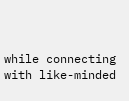while connecting with like-minded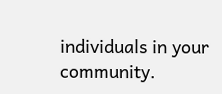individuals in your community.